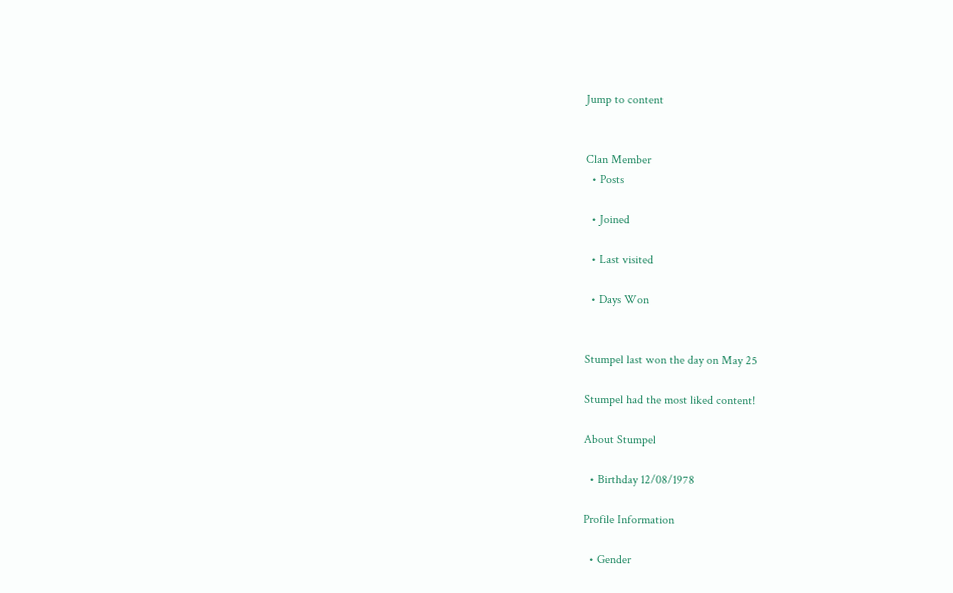Jump to content


Clan Member
  • Posts

  • Joined

  • Last visited

  • Days Won


Stumpel last won the day on May 25

Stumpel had the most liked content!

About Stumpel

  • Birthday 12/08/1978

Profile Information

  • Gender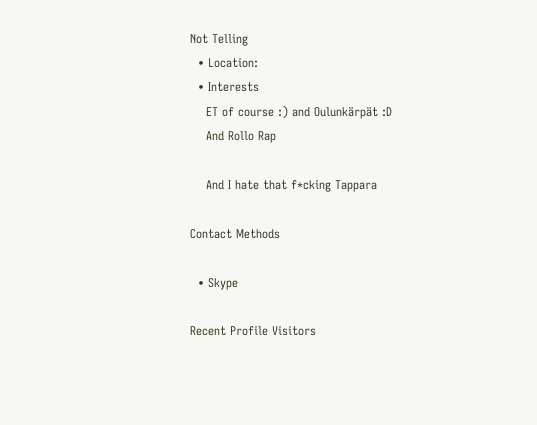Not Telling
  • Location:
  • Interests
    ET of course :) and Oulunkärpät :D
    And Rollo Rap

    And I hate that f*cking Tappara

Contact Methods

  • Skype

Recent Profile Visitors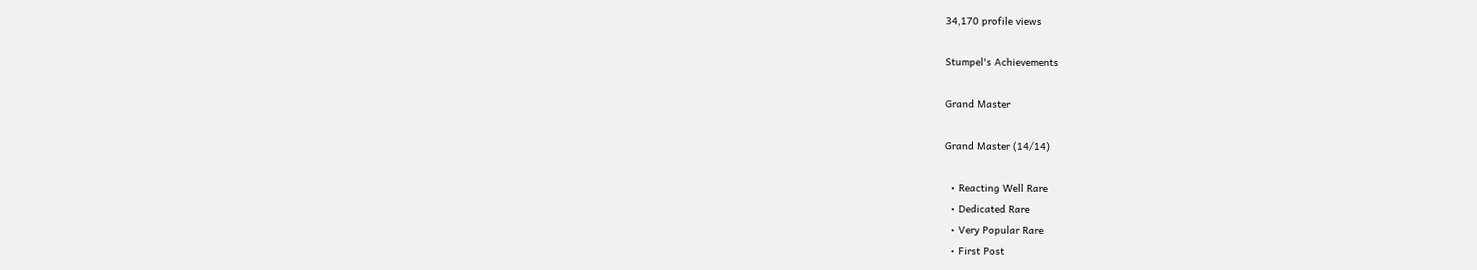34,170 profile views

Stumpel's Achievements

Grand Master

Grand Master (14/14)

  • Reacting Well Rare
  • Dedicated Rare
  • Very Popular Rare
  • First Post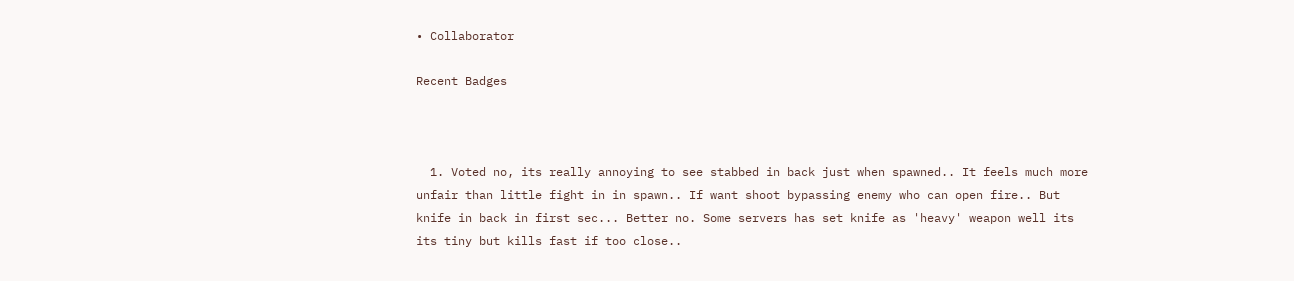• Collaborator

Recent Badges



  1. Voted no, its really annoying to see stabbed in back just when spawned.. It feels much more unfair than little fight in in spawn.. If want shoot bypassing enemy who can open fire.. But knife in back in first sec... Better no. Some servers has set knife as 'heavy' weapon well its its tiny but kills fast if too close..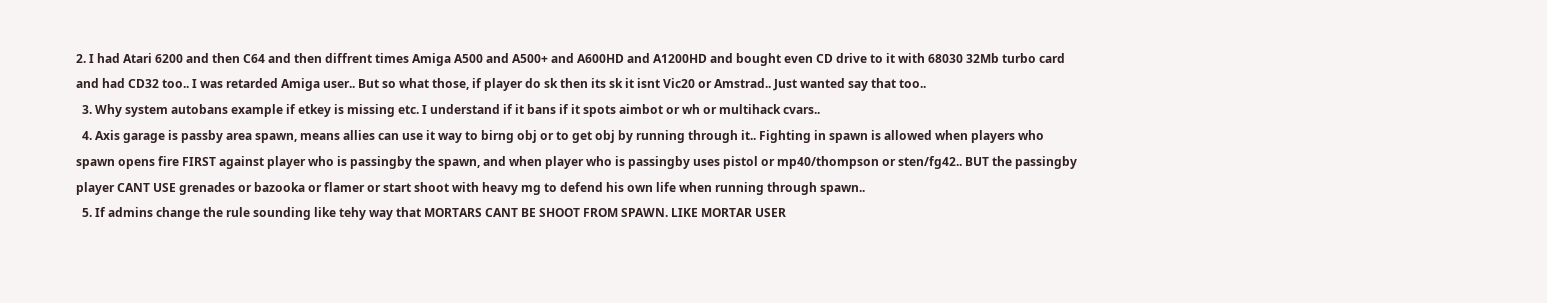2. I had Atari 6200 and then C64 and then diffrent times Amiga A500 and A500+ and A600HD and A1200HD and bought even CD drive to it with 68030 32Mb turbo card and had CD32 too.. I was retarded Amiga user.. But so what those, if player do sk then its sk it isnt Vic20 or Amstrad.. Just wanted say that too..
  3. Why system autobans example if etkey is missing etc. I understand if it bans if it spots aimbot or wh or multihack cvars..
  4. Axis garage is passby area spawn, means allies can use it way to birng obj or to get obj by running through it.. Fighting in spawn is allowed when players who spawn opens fire FIRST against player who is passingby the spawn, and when player who is passingby uses pistol or mp40/thompson or sten/fg42.. BUT the passingby player CANT USE grenades or bazooka or flamer or start shoot with heavy mg to defend his own life when running through spawn..
  5. If admins change the rule sounding like tehy way that MORTARS CANT BE SHOOT FROM SPAWN. LIKE MORTAR USER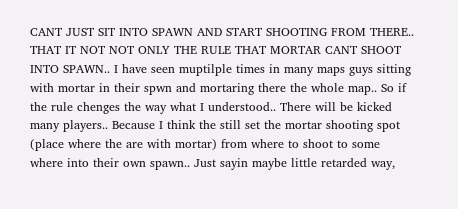CANT JUST SIT INTO SPAWN AND START SHOOTING FROM THERE.. THAT IT NOT NOT ONLY THE RULE THAT MORTAR CANT SHOOT INTO SPAWN.. I have seen muptilple times in many maps guys sitting with mortar in their spwn and mortaring there the whole map.. So if the rule chenges the way what I understood.. There will be kicked many players.. Because I think the still set the mortar shooting spot (place where the are with mortar) from where to shoot to some where into their own spawn.. Just sayin maybe little retarded way,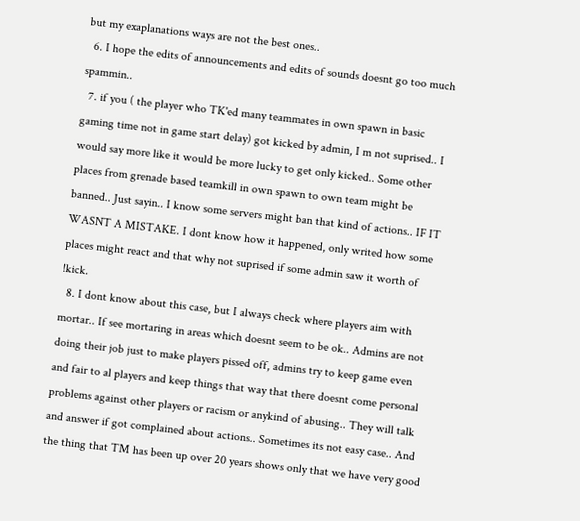but my exaplanations ways are not the best ones..
  6. I hope the edits of announcements and edits of sounds doesnt go too much spammin..
  7. if you ( the player who TK'ed many teammates in own spawn in basic gaming time not in game start delay) got kicked by admin, I m not suprised.. I would say more like it would be more lucky to get only kicked.. Some other places from grenade based teamkill in own spawn to own team might be banned.. Just sayin.. I know some servers might ban that kind of actions.. IF IT WASNT A MISTAKE. I dont know how it happened, only writed how some places might react and that why not suprised if some admin saw it worth of !kick.
  8. I dont know about this case, but I always check where players aim with mortar.. If see mortaring in areas which doesnt seem to be ok.. Admins are not doing their job just to make players pissed off, admins try to keep game even and fair to al players and keep things that way that there doesnt come personal problems against other players or racism or anykind of abusing.. They will talk and answer if got complained about actions.. Sometimes its not easy case.. And the thing that TM has been up over 20 years shows only that we have very good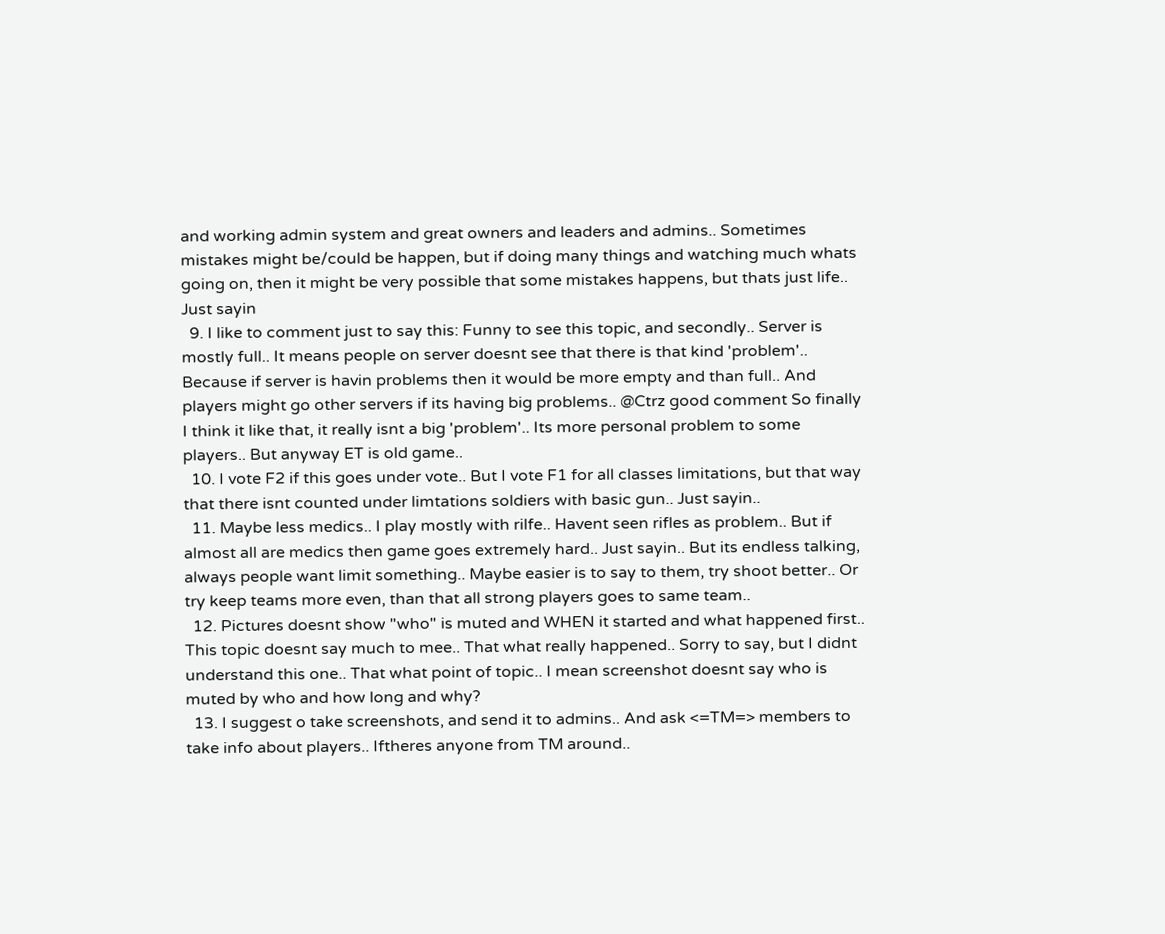and working admin system and great owners and leaders and admins.. Sometimes mistakes might be/could be happen, but if doing many things and watching much whats going on, then it might be very possible that some mistakes happens, but thats just life.. Just sayin
  9. I like to comment just to say this: Funny to see this topic, and secondly.. Server is mostly full.. It means people on server doesnt see that there is that kind 'problem'.. Because if server is havin problems then it would be more empty and than full.. And players might go other servers if its having big problems.. @Ctrz good comment So finally I think it like that, it really isnt a big 'problem'.. Its more personal problem to some players.. But anyway ET is old game..
  10. I vote F2 if this goes under vote.. But I vote F1 for all classes limitations, but that way that there isnt counted under limtations soldiers with basic gun.. Just sayin..
  11. Maybe less medics.. I play mostly with rilfe.. Havent seen rifles as problem.. But if almost all are medics then game goes extremely hard.. Just sayin.. But its endless talking, always people want limit something.. Maybe easier is to say to them, try shoot better.. Or try keep teams more even, than that all strong players goes to same team..
  12. Pictures doesnt show "who" is muted and WHEN it started and what happened first.. This topic doesnt say much to mee.. That what really happened.. Sorry to say, but I didnt understand this one.. That what point of topic.. I mean screenshot doesnt say who is muted by who and how long and why?
  13. I suggest o take screenshots, and send it to admins.. And ask <=TM=> members to take info about players.. Iftheres anyone from TM around..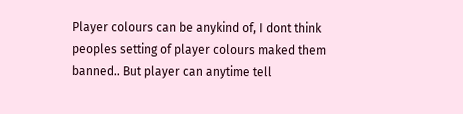Player colours can be anykind of, I dont think peoples setting of player colours maked them banned.. But player can anytime tell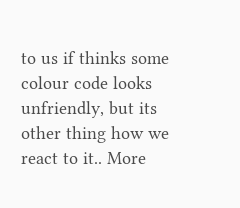to us if thinks some colour code looks unfriendly, but its other thing how we react to it.. More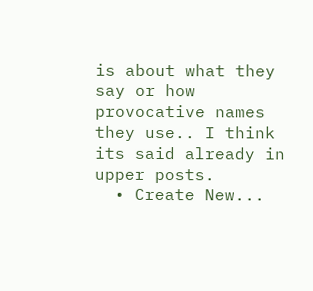is about what they say or how provocative names they use.. I think its said already in upper posts.
  • Create New...